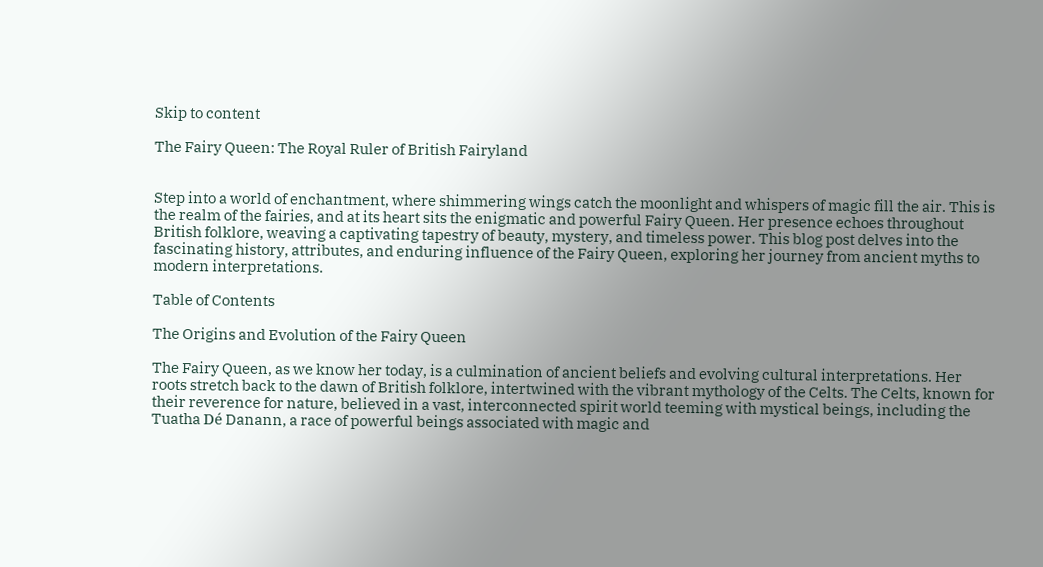Skip to content

The Fairy Queen: The Royal Ruler of British Fairyland


Step into a world of enchantment, where shimmering wings catch the moonlight and whispers of magic fill the air. This is the realm of the fairies, and at its heart sits the enigmatic and powerful Fairy Queen. Her presence echoes throughout British folklore, weaving a captivating tapestry of beauty, mystery, and timeless power. This blog post delves into the fascinating history, attributes, and enduring influence of the Fairy Queen, exploring her journey from ancient myths to modern interpretations.

Table of Contents

The Origins and Evolution of the Fairy Queen

The Fairy Queen, as we know her today, is a culmination of ancient beliefs and evolving cultural interpretations. Her roots stretch back to the dawn of British folklore, intertwined with the vibrant mythology of the Celts. The Celts, known for their reverence for nature, believed in a vast, interconnected spirit world teeming with mystical beings, including the Tuatha Dé Danann, a race of powerful beings associated with magic and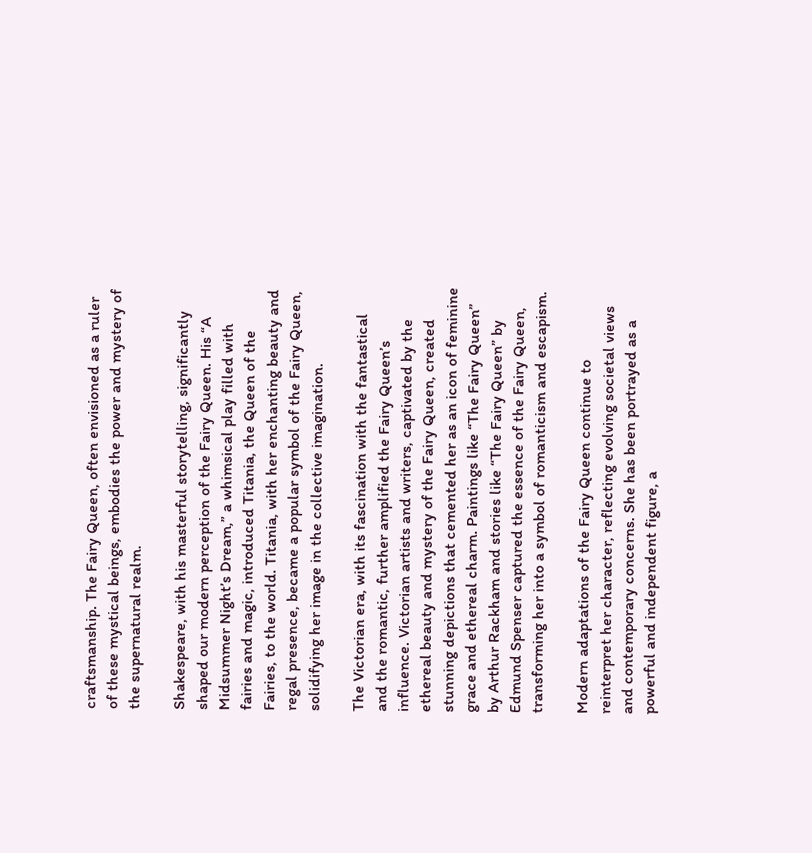craftsmanship. The Fairy Queen, often envisioned as a ruler of these mystical beings, embodies the power and mystery of the supernatural realm.

Shakespeare, with his masterful storytelling, significantly shaped our modern perception of the Fairy Queen. His “A Midsummer Night’s Dream,” a whimsical play filled with fairies and magic, introduced Titania, the Queen of the Fairies, to the world. Titania, with her enchanting beauty and regal presence, became a popular symbol of the Fairy Queen, solidifying her image in the collective imagination.

The Victorian era, with its fascination with the fantastical and the romantic, further amplified the Fairy Queen’s influence. Victorian artists and writers, captivated by the ethereal beauty and mystery of the Fairy Queen, created stunning depictions that cemented her as an icon of feminine grace and ethereal charm. Paintings like “The Fairy Queen” by Arthur Rackham and stories like “The Fairy Queen” by Edmund Spenser captured the essence of the Fairy Queen, transforming her into a symbol of romanticism and escapism.

Modern adaptations of the Fairy Queen continue to reinterpret her character, reflecting evolving societal views and contemporary concerns. She has been portrayed as a powerful and independent figure, a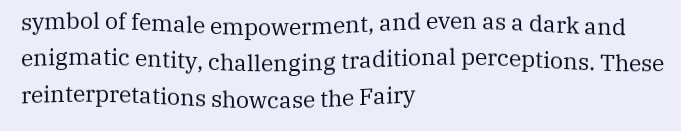symbol of female empowerment, and even as a dark and enigmatic entity, challenging traditional perceptions. These reinterpretations showcase the Fairy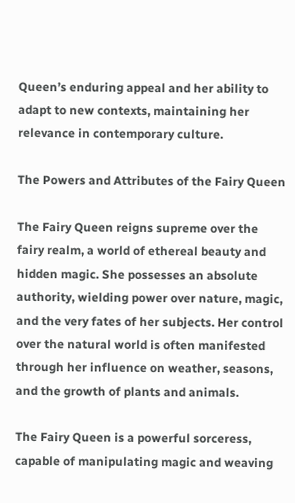Queen’s enduring appeal and her ability to adapt to new contexts, maintaining her relevance in contemporary culture.

The Powers and Attributes of the Fairy Queen

The Fairy Queen reigns supreme over the fairy realm, a world of ethereal beauty and hidden magic. She possesses an absolute authority, wielding power over nature, magic, and the very fates of her subjects. Her control over the natural world is often manifested through her influence on weather, seasons, and the growth of plants and animals.

The Fairy Queen is a powerful sorceress, capable of manipulating magic and weaving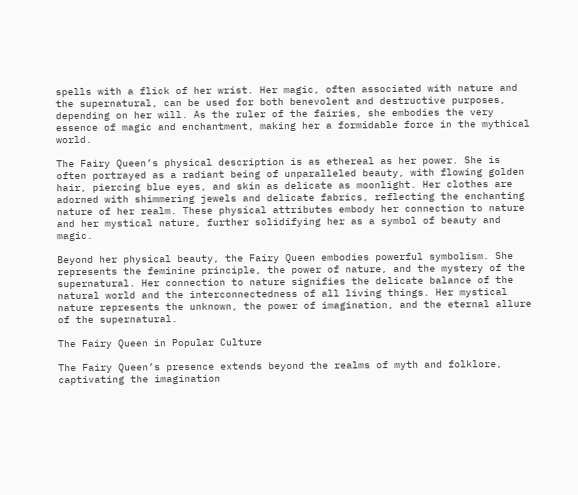spells with a flick of her wrist. Her magic, often associated with nature and the supernatural, can be used for both benevolent and destructive purposes, depending on her will. As the ruler of the fairies, she embodies the very essence of magic and enchantment, making her a formidable force in the mythical world.

The Fairy Queen’s physical description is as ethereal as her power. She is often portrayed as a radiant being of unparalleled beauty, with flowing golden hair, piercing blue eyes, and skin as delicate as moonlight. Her clothes are adorned with shimmering jewels and delicate fabrics, reflecting the enchanting nature of her realm. These physical attributes embody her connection to nature and her mystical nature, further solidifying her as a symbol of beauty and magic.

Beyond her physical beauty, the Fairy Queen embodies powerful symbolism. She represents the feminine principle, the power of nature, and the mystery of the supernatural. Her connection to nature signifies the delicate balance of the natural world and the interconnectedness of all living things. Her mystical nature represents the unknown, the power of imagination, and the eternal allure of the supernatural.

The Fairy Queen in Popular Culture

The Fairy Queen’s presence extends beyond the realms of myth and folklore, captivating the imagination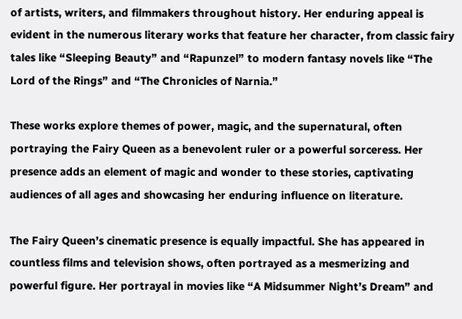of artists, writers, and filmmakers throughout history. Her enduring appeal is evident in the numerous literary works that feature her character, from classic fairy tales like “Sleeping Beauty” and “Rapunzel” to modern fantasy novels like “The Lord of the Rings” and “The Chronicles of Narnia.”

These works explore themes of power, magic, and the supernatural, often portraying the Fairy Queen as a benevolent ruler or a powerful sorceress. Her presence adds an element of magic and wonder to these stories, captivating audiences of all ages and showcasing her enduring influence on literature.

The Fairy Queen’s cinematic presence is equally impactful. She has appeared in countless films and television shows, often portrayed as a mesmerizing and powerful figure. Her portrayal in movies like “A Midsummer Night’s Dream” and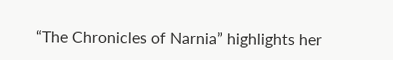“The Chronicles of Narnia” highlights her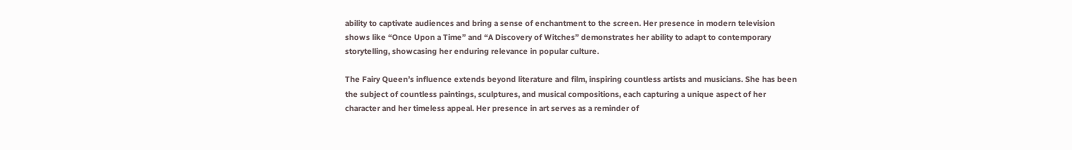ability to captivate audiences and bring a sense of enchantment to the screen. Her presence in modern television shows like “Once Upon a Time” and “A Discovery of Witches” demonstrates her ability to adapt to contemporary storytelling, showcasing her enduring relevance in popular culture.

The Fairy Queen’s influence extends beyond literature and film, inspiring countless artists and musicians. She has been the subject of countless paintings, sculptures, and musical compositions, each capturing a unique aspect of her character and her timeless appeal. Her presence in art serves as a reminder of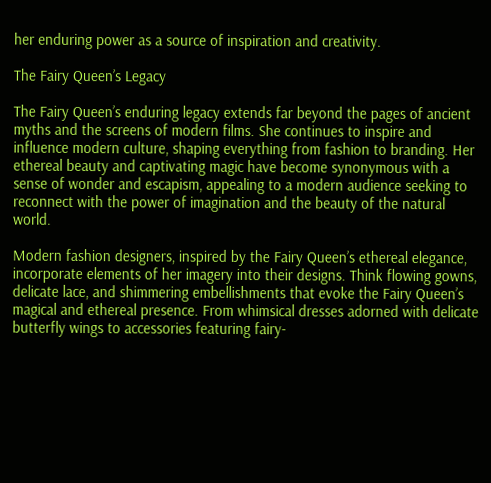her enduring power as a source of inspiration and creativity.

The Fairy Queen’s Legacy

The Fairy Queen’s enduring legacy extends far beyond the pages of ancient myths and the screens of modern films. She continues to inspire and influence modern culture, shaping everything from fashion to branding. Her ethereal beauty and captivating magic have become synonymous with a sense of wonder and escapism, appealing to a modern audience seeking to reconnect with the power of imagination and the beauty of the natural world.

Modern fashion designers, inspired by the Fairy Queen’s ethereal elegance, incorporate elements of her imagery into their designs. Think flowing gowns, delicate lace, and shimmering embellishments that evoke the Fairy Queen’s magical and ethereal presence. From whimsical dresses adorned with delicate butterfly wings to accessories featuring fairy-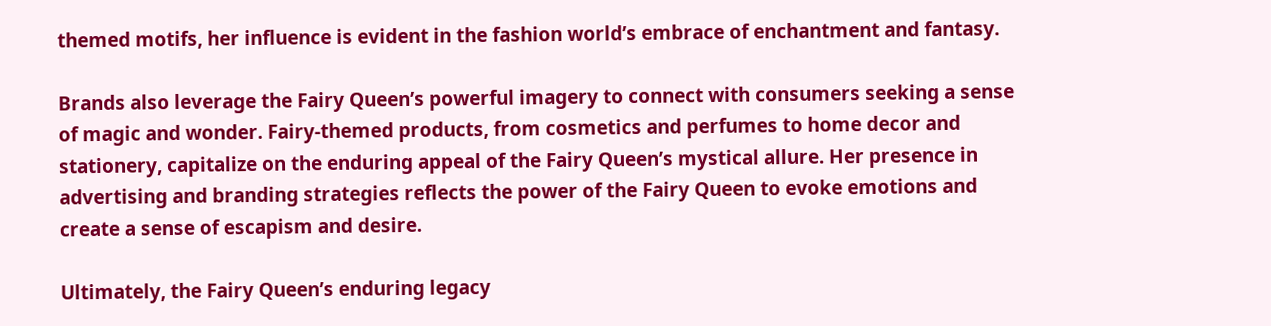themed motifs, her influence is evident in the fashion world’s embrace of enchantment and fantasy.

Brands also leverage the Fairy Queen’s powerful imagery to connect with consumers seeking a sense of magic and wonder. Fairy-themed products, from cosmetics and perfumes to home decor and stationery, capitalize on the enduring appeal of the Fairy Queen’s mystical allure. Her presence in advertising and branding strategies reflects the power of the Fairy Queen to evoke emotions and create a sense of escapism and desire.

Ultimately, the Fairy Queen’s enduring legacy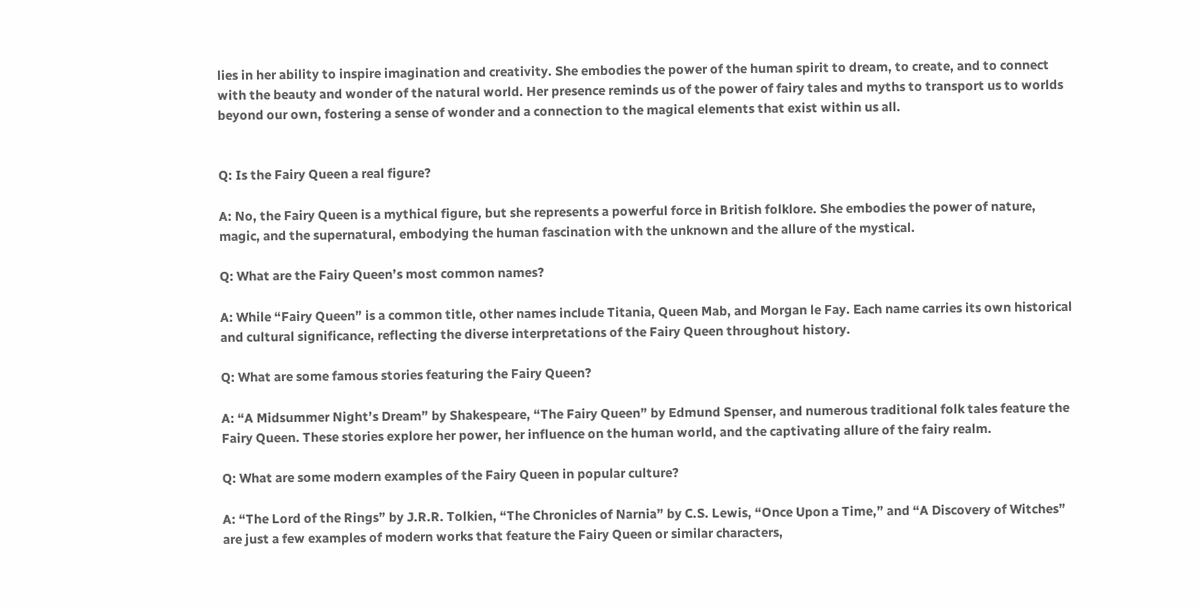lies in her ability to inspire imagination and creativity. She embodies the power of the human spirit to dream, to create, and to connect with the beauty and wonder of the natural world. Her presence reminds us of the power of fairy tales and myths to transport us to worlds beyond our own, fostering a sense of wonder and a connection to the magical elements that exist within us all.


Q: Is the Fairy Queen a real figure?

A: No, the Fairy Queen is a mythical figure, but she represents a powerful force in British folklore. She embodies the power of nature, magic, and the supernatural, embodying the human fascination with the unknown and the allure of the mystical.

Q: What are the Fairy Queen’s most common names?

A: While “Fairy Queen” is a common title, other names include Titania, Queen Mab, and Morgan le Fay. Each name carries its own historical and cultural significance, reflecting the diverse interpretations of the Fairy Queen throughout history.

Q: What are some famous stories featuring the Fairy Queen?

A: “A Midsummer Night’s Dream” by Shakespeare, “The Fairy Queen” by Edmund Spenser, and numerous traditional folk tales feature the Fairy Queen. These stories explore her power, her influence on the human world, and the captivating allure of the fairy realm.

Q: What are some modern examples of the Fairy Queen in popular culture?

A: “The Lord of the Rings” by J.R.R. Tolkien, “The Chronicles of Narnia” by C.S. Lewis, “Once Upon a Time,” and “A Discovery of Witches” are just a few examples of modern works that feature the Fairy Queen or similar characters,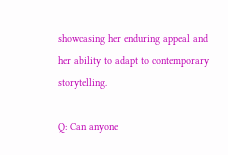showcasing her enduring appeal and her ability to adapt to contemporary storytelling.

Q: Can anyone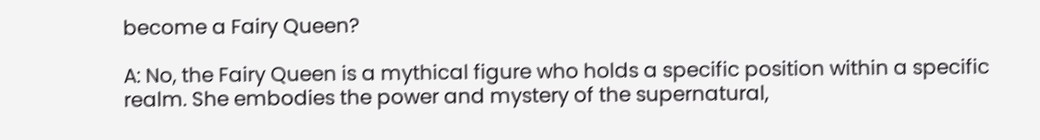become a Fairy Queen?

A: No, the Fairy Queen is a mythical figure who holds a specific position within a specific realm. She embodies the power and mystery of the supernatural,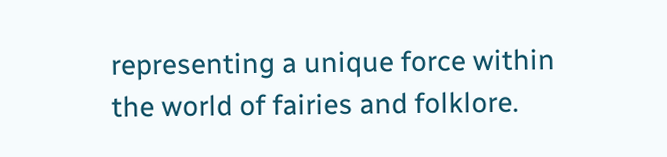representing a unique force within the world of fairies and folklore.